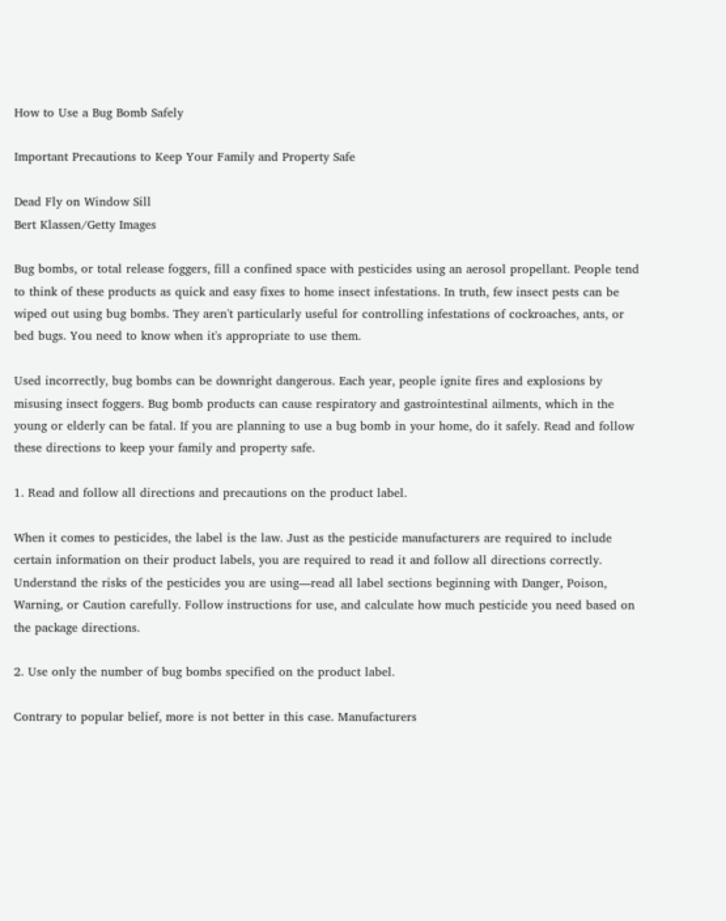How to Use a Bug Bomb Safely

Important Precautions to Keep Your Family and Property Safe

Dead Fly on Window Sill
Bert Klassen/Getty Images

Bug bombs, or total release foggers, fill a confined space with pesticides using an aerosol propellant. People tend to think of these products as quick and easy fixes to home insect infestations. In truth, few insect pests can be wiped out using bug bombs. They aren't particularly useful for controlling infestations of cockroaches, ants, or bed bugs. You need to know when it's appropriate to use them.

Used incorrectly, bug bombs can be downright dangerous. Each year, people ignite fires and explosions by misusing insect foggers. Bug bomb products can cause respiratory and gastrointestinal ailments, which in the young or elderly can be fatal. If you are planning to use a bug bomb in your home, do it safely. Read and follow these directions to keep your family and property safe.

1. Read and follow all directions and precautions on the product label.

When it comes to pesticides, the label is the law. Just as the pesticide manufacturers are required to include certain information on their product labels, you are required to read it and follow all directions correctly. Understand the risks of the pesticides you are using—read all label sections beginning with Danger, Poison, Warning, or Caution carefully. Follow instructions for use, and calculate how much pesticide you need based on the package directions.

2. Use only the number of bug bombs specified on the product label.

Contrary to popular belief, more is not better in this case. Manufacturers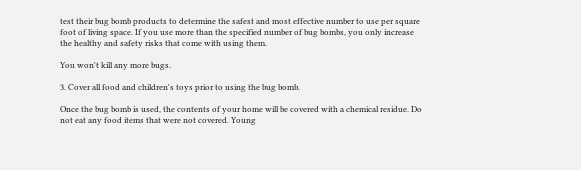test their bug bomb products to determine the safest and most effective number to use per square foot of living space. If you use more than the specified number of bug bombs, you only increase the healthy and safety risks that come with using them.

You won't kill any more bugs.

3. Cover all food and children's toys prior to using the bug bomb.

Once the bug bomb is used, the contents of your home will be covered with a chemical residue. Do not eat any food items that were not covered. Young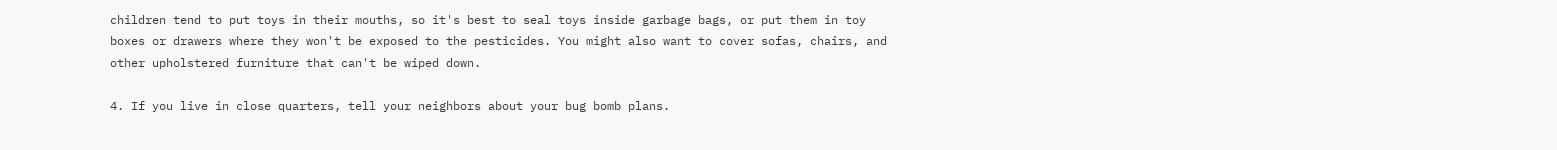children tend to put toys in their mouths, so it's best to seal toys inside garbage bags, or put them in toy boxes or drawers where they won't be exposed to the pesticides. You might also want to cover sofas, chairs, and other upholstered furniture that can't be wiped down.

4. If you live in close quarters, tell your neighbors about your bug bomb plans.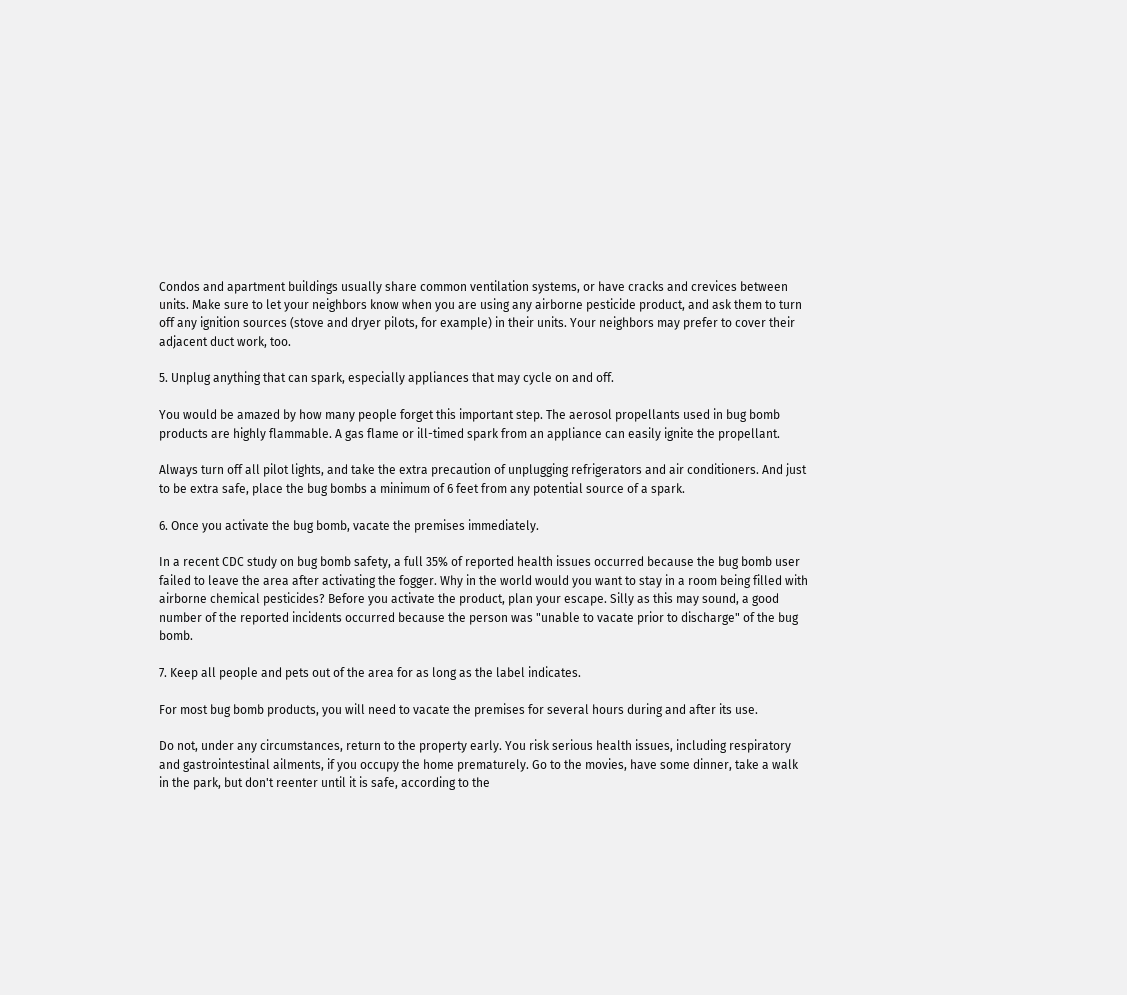Condos and apartment buildings usually share common ventilation systems, or have cracks and crevices between units. Make sure to let your neighbors know when you are using any airborne pesticide product, and ask them to turn off any ignition sources (stove and dryer pilots, for example) in their units. Your neighbors may prefer to cover their adjacent duct work, too.

5. Unplug anything that can spark, especially appliances that may cycle on and off.

You would be amazed by how many people forget this important step. The aerosol propellants used in bug bomb products are highly flammable. A gas flame or ill-timed spark from an appliance can easily ignite the propellant.

Always turn off all pilot lights, and take the extra precaution of unplugging refrigerators and air conditioners. And just to be extra safe, place the bug bombs a minimum of 6 feet from any potential source of a spark.

6. Once you activate the bug bomb, vacate the premises immediately.

In a recent CDC study on bug bomb safety, a full 35% of reported health issues occurred because the bug bomb user failed to leave the area after activating the fogger. Why in the world would you want to stay in a room being filled with airborne chemical pesticides? Before you activate the product, plan your escape. Silly as this may sound, a good number of the reported incidents occurred because the person was "unable to vacate prior to discharge" of the bug bomb.

7. Keep all people and pets out of the area for as long as the label indicates.

For most bug bomb products, you will need to vacate the premises for several hours during and after its use.

Do not, under any circumstances, return to the property early. You risk serious health issues, including respiratory and gastrointestinal ailments, if you occupy the home prematurely. Go to the movies, have some dinner, take a walk in the park, but don't reenter until it is safe, according to the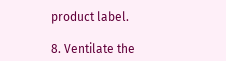product label.

8. Ventilate the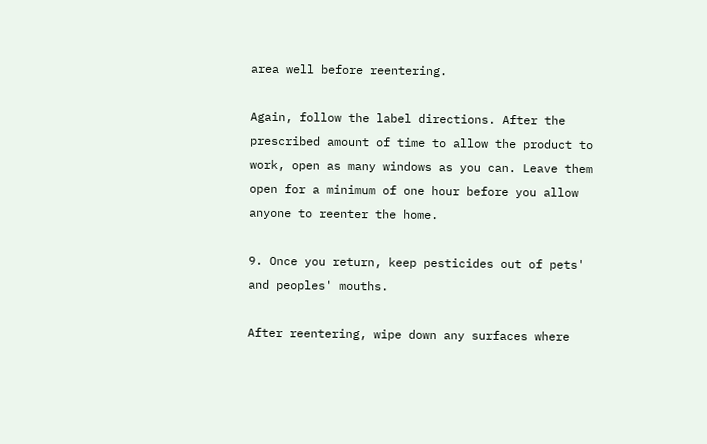area well before reentering.

Again, follow the label directions. After the prescribed amount of time to allow the product to work, open as many windows as you can. Leave them open for a minimum of one hour before you allow anyone to reenter the home.

9. Once you return, keep pesticides out of pets' and peoples' mouths.

After reentering, wipe down any surfaces where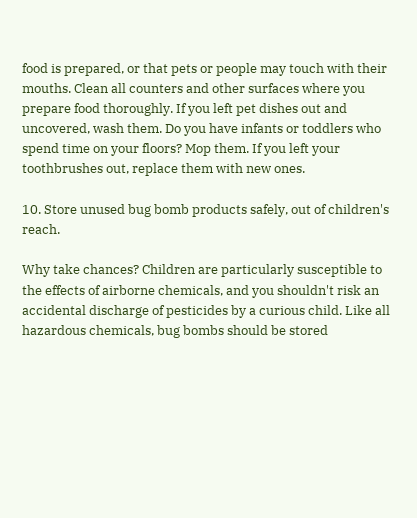food is prepared, or that pets or people may touch with their mouths. Clean all counters and other surfaces where you prepare food thoroughly. If you left pet dishes out and uncovered, wash them. Do you have infants or toddlers who spend time on your floors? Mop them. If you left your toothbrushes out, replace them with new ones.

10. Store unused bug bomb products safely, out of children's reach.

Why take chances? Children are particularly susceptible to the effects of airborne chemicals, and you shouldn't risk an accidental discharge of pesticides by a curious child. Like all hazardous chemicals, bug bombs should be stored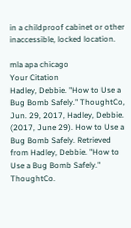in a childproof cabinet or other inaccessible, locked location.

mla apa chicago
Your Citation
Hadley, Debbie. "How to Use a Bug Bomb Safely." ThoughtCo, Jun. 29, 2017, Hadley, Debbie. (2017, June 29). How to Use a Bug Bomb Safely. Retrieved from Hadley, Debbie. "How to Use a Bug Bomb Safely." ThoughtCo.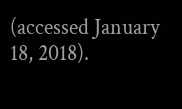(accessed January 18, 2018).